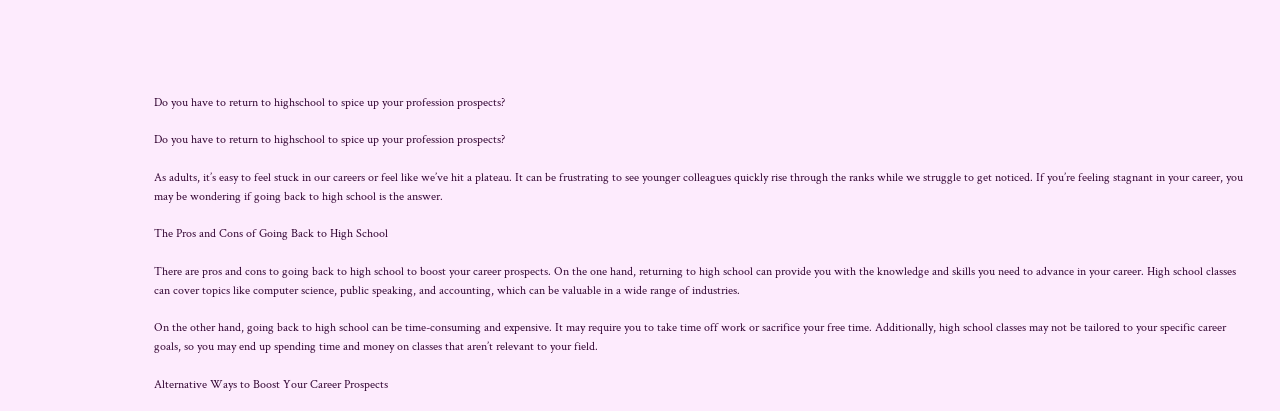Do you have to return to highschool to spice up your profession prospects?

Do you have to return to highschool to spice up your profession prospects?

As adults, it’s easy to feel stuck in our careers or feel like we’ve hit a plateau. It can be frustrating to see younger colleagues quickly rise through the ranks while we struggle to get noticed. If you’re feeling stagnant in your career, you may be wondering if going back to high school is the answer.

The Pros and Cons of Going Back to High School

There are pros and cons to going back to high school to boost your career prospects. On the one hand, returning to high school can provide you with the knowledge and skills you need to advance in your career. High school classes can cover topics like computer science, public speaking, and accounting, which can be valuable in a wide range of industries.

On the other hand, going back to high school can be time-consuming and expensive. It may require you to take time off work or sacrifice your free time. Additionally, high school classes may not be tailored to your specific career goals, so you may end up spending time and money on classes that aren’t relevant to your field.

Alternative Ways to Boost Your Career Prospects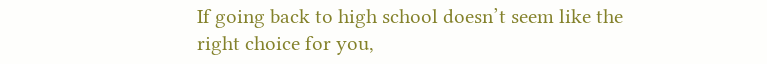If going back to high school doesn’t seem like the right choice for you,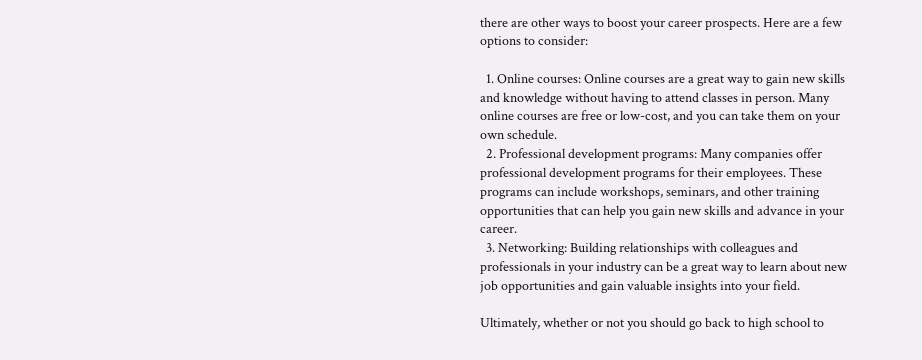there are other ways to boost your career prospects. Here are a few options to consider:

  1. Online courses: Online courses are a great way to gain new skills and knowledge without having to attend classes in person. Many online courses are free or low-cost, and you can take them on your own schedule.
  2. Professional development programs: Many companies offer professional development programs for their employees. These programs can include workshops, seminars, and other training opportunities that can help you gain new skills and advance in your career.
  3. Networking: Building relationships with colleagues and professionals in your industry can be a great way to learn about new job opportunities and gain valuable insights into your field.

Ultimately, whether or not you should go back to high school to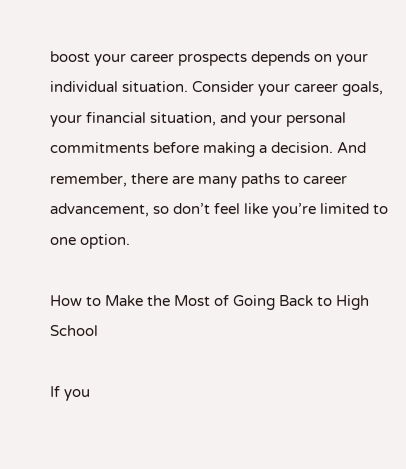boost your career prospects depends on your individual situation. Consider your career goals, your financial situation, and your personal commitments before making a decision. And remember, there are many paths to career advancement, so don’t feel like you’re limited to one option.

How to Make the Most of Going Back to High School

If you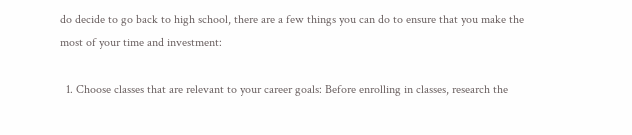do decide to go back to high school, there are a few things you can do to ensure that you make the most of your time and investment:

  1. Choose classes that are relevant to your career goals: Before enrolling in classes, research the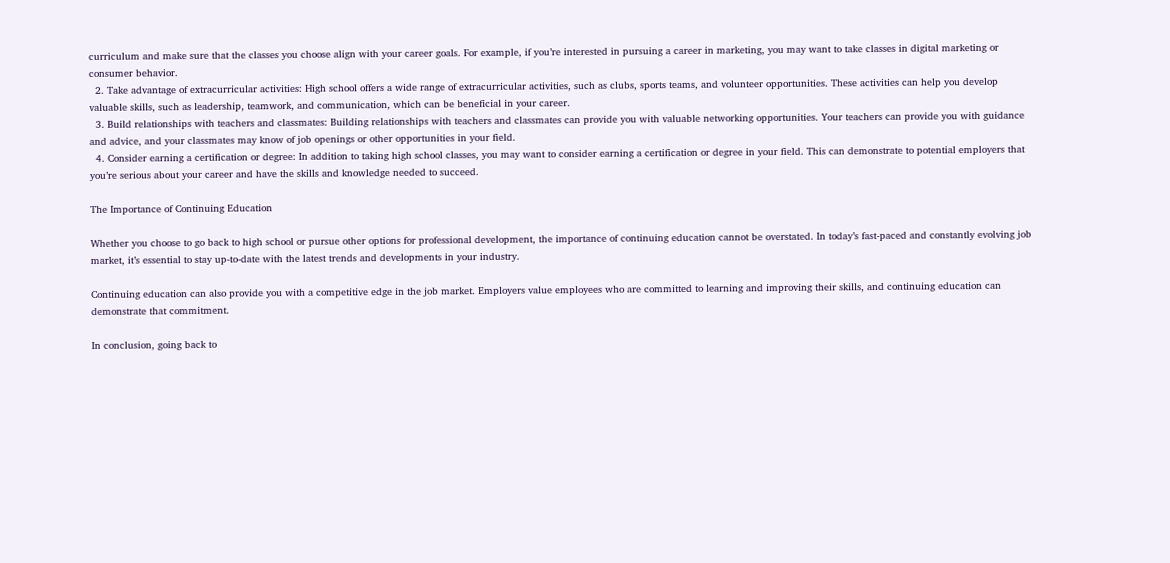curriculum and make sure that the classes you choose align with your career goals. For example, if you’re interested in pursuing a career in marketing, you may want to take classes in digital marketing or consumer behavior.
  2. Take advantage of extracurricular activities: High school offers a wide range of extracurricular activities, such as clubs, sports teams, and volunteer opportunities. These activities can help you develop valuable skills, such as leadership, teamwork, and communication, which can be beneficial in your career.
  3. Build relationships with teachers and classmates: Building relationships with teachers and classmates can provide you with valuable networking opportunities. Your teachers can provide you with guidance and advice, and your classmates may know of job openings or other opportunities in your field.
  4. Consider earning a certification or degree: In addition to taking high school classes, you may want to consider earning a certification or degree in your field. This can demonstrate to potential employers that you’re serious about your career and have the skills and knowledge needed to succeed.

The Importance of Continuing Education

Whether you choose to go back to high school or pursue other options for professional development, the importance of continuing education cannot be overstated. In today’s fast-paced and constantly evolving job market, it’s essential to stay up-to-date with the latest trends and developments in your industry.

Continuing education can also provide you with a competitive edge in the job market. Employers value employees who are committed to learning and improving their skills, and continuing education can demonstrate that commitment.

In conclusion, going back to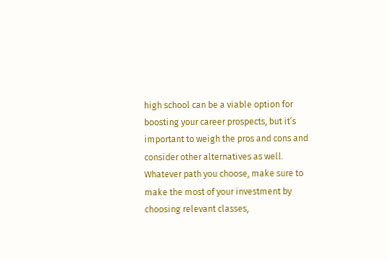high school can be a viable option for boosting your career prospects, but it’s important to weigh the pros and cons and consider other alternatives as well. Whatever path you choose, make sure to make the most of your investment by choosing relevant classes,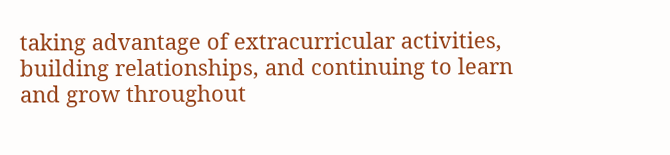taking advantage of extracurricular activities, building relationships, and continuing to learn and grow throughout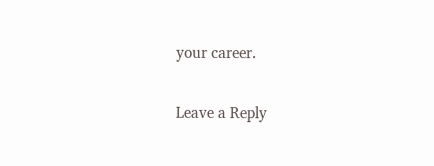your career.

Leave a Reply